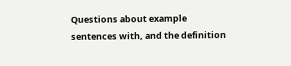Questions about example sentences with, and the definition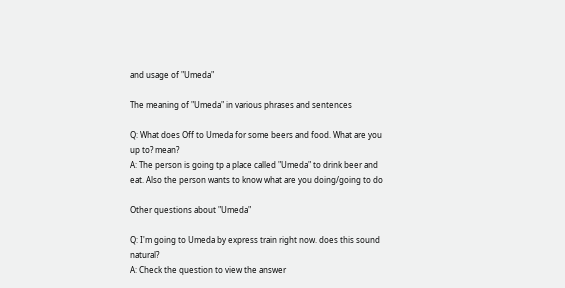and usage of "Umeda"

The meaning of "Umeda" in various phrases and sentences

Q: What does Off to Umeda for some beers and food. What are you up to? mean?
A: The person is going tp a place called "Umeda" to drink beer and eat. Also the person wants to know what are you doing/going to do

Other questions about "Umeda"

Q: I'm going to Umeda by express train right now. does this sound natural?
A: Check the question to view the answer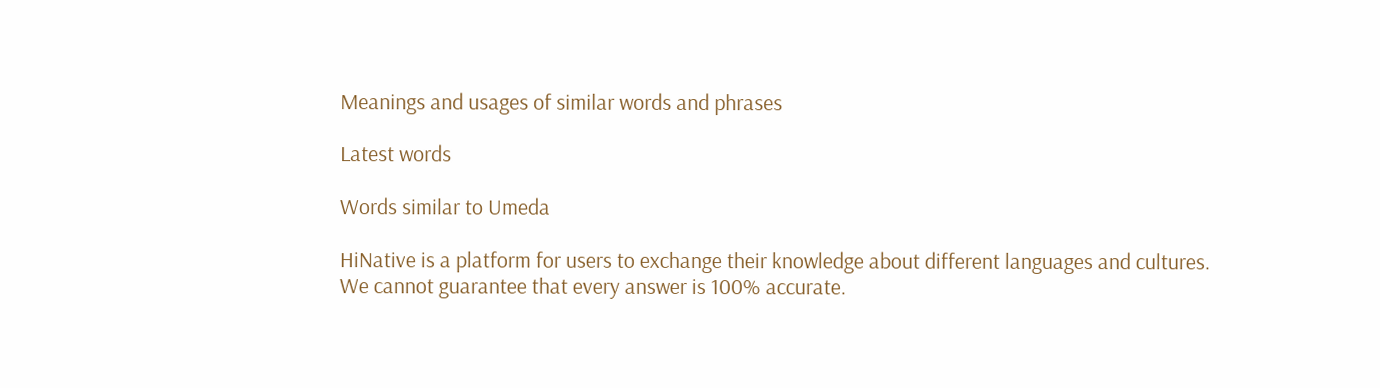Meanings and usages of similar words and phrases

Latest words

Words similar to Umeda

HiNative is a platform for users to exchange their knowledge about different languages and cultures. We cannot guarantee that every answer is 100% accurate.